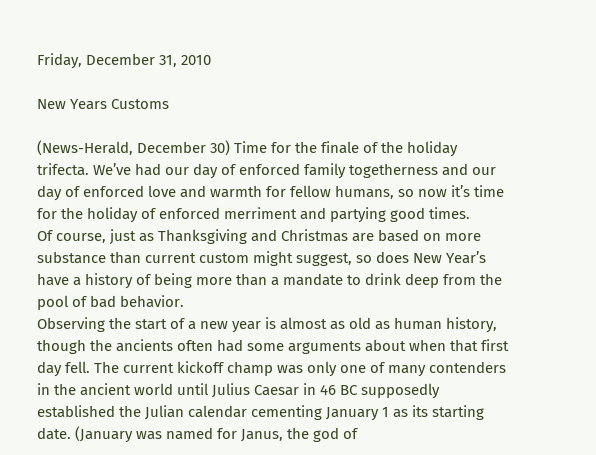Friday, December 31, 2010

New Years Customs

(News-Herald, December 30) Time for the finale of the holiday trifecta. We’ve had our day of enforced family togetherness and our day of enforced love and warmth for fellow humans, so now it’s time for the holiday of enforced merriment and partying good times.
Of course, just as Thanksgiving and Christmas are based on more substance than current custom might suggest, so does New Year’s have a history of being more than a mandate to drink deep from the pool of bad behavior.
Observing the start of a new year is almost as old as human history, though the ancients often had some arguments about when that first day fell. The current kickoff champ was only one of many contenders in the ancient world until Julius Caesar in 46 BC supposedly established the Julian calendar cementing January 1 as its starting date. (January was named for Janus, the god of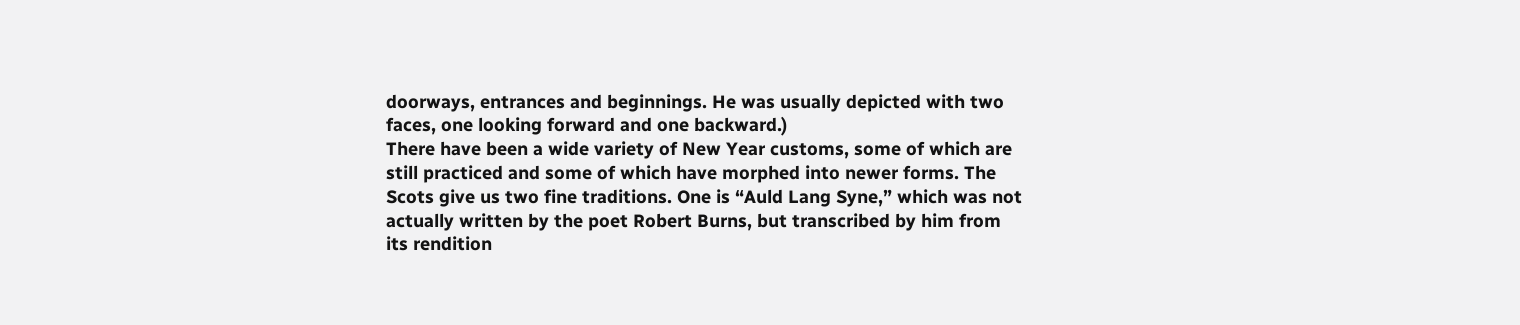doorways, entrances and beginnings. He was usually depicted with two faces, one looking forward and one backward.)
There have been a wide variety of New Year customs, some of which are still practiced and some of which have morphed into newer forms. The Scots give us two fine traditions. One is “Auld Lang Syne,” which was not actually written by the poet Robert Burns, but transcribed by him from its rendition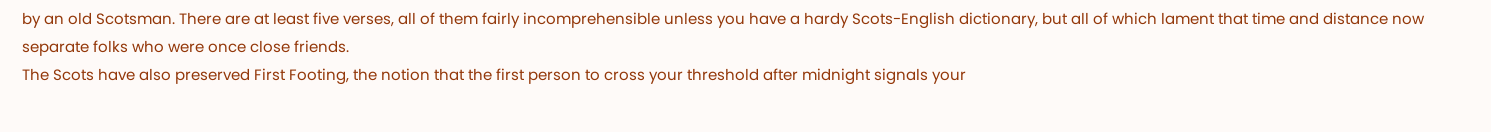by an old Scotsman. There are at least five verses, all of them fairly incomprehensible unless you have a hardy Scots-English dictionary, but all of which lament that time and distance now separate folks who were once close friends.
The Scots have also preserved First Footing, the notion that the first person to cross your threshold after midnight signals your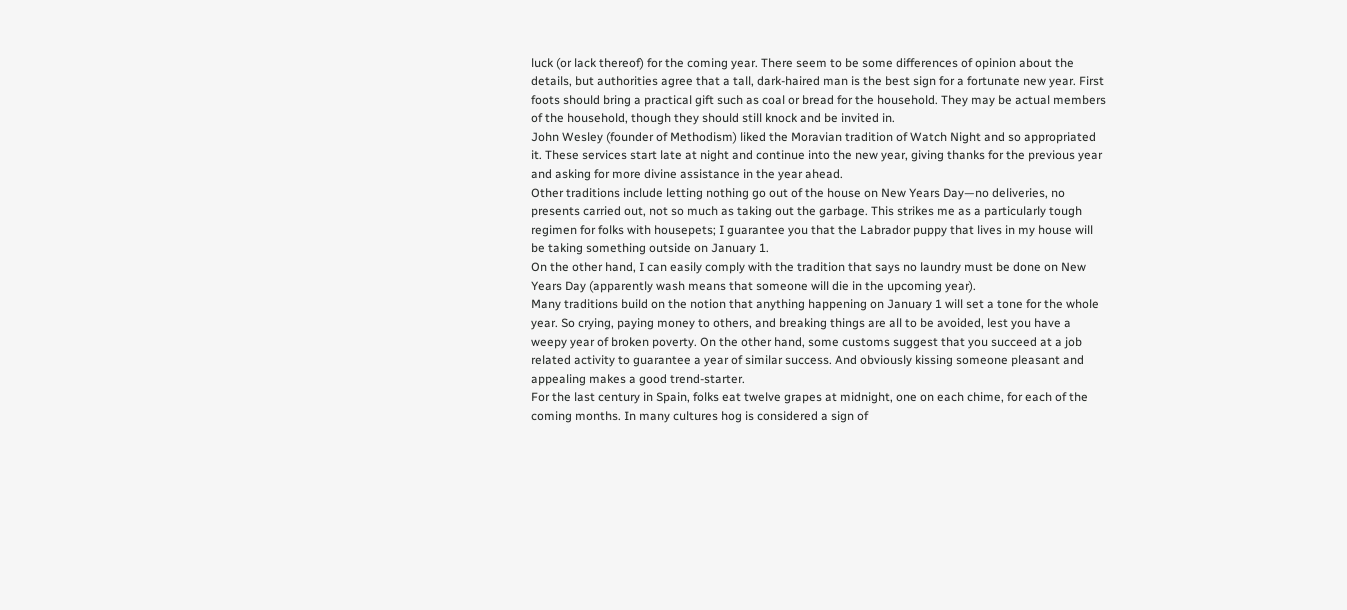luck (or lack thereof) for the coming year. There seem to be some differences of opinion about the details, but authorities agree that a tall, dark-haired man is the best sign for a fortunate new year. First foots should bring a practical gift such as coal or bread for the household. They may be actual members of the household, though they should still knock and be invited in.
John Wesley (founder of Methodism) liked the Moravian tradition of Watch Night and so appropriated it. These services start late at night and continue into the new year, giving thanks for the previous year and asking for more divine assistance in the year ahead.
Other traditions include letting nothing go out of the house on New Years Day—no deliveries, no presents carried out, not so much as taking out the garbage. This strikes me as a particularly tough regimen for folks with housepets; I guarantee you that the Labrador puppy that lives in my house will be taking something outside on January 1.
On the other hand, I can easily comply with the tradition that says no laundry must be done on New Years Day (apparently wash means that someone will die in the upcoming year).
Many traditions build on the notion that anything happening on January 1 will set a tone for the whole year. So crying, paying money to others, and breaking things are all to be avoided, lest you have a weepy year of broken poverty. On the other hand, some customs suggest that you succeed at a job related activity to guarantee a year of similar success. And obviously kissing someone pleasant and appealing makes a good trend-starter.
For the last century in Spain, folks eat twelve grapes at midnight, one on each chime, for each of the coming months. In many cultures hog is considered a sign of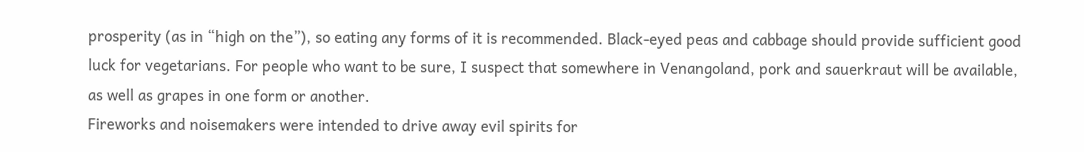prosperity (as in “high on the”), so eating any forms of it is recommended. Black-eyed peas and cabbage should provide sufficient good luck for vegetarians. For people who want to be sure, I suspect that somewhere in Venangoland, pork and sauerkraut will be available, as well as grapes in one form or another.
Fireworks and noisemakers were intended to drive away evil spirits for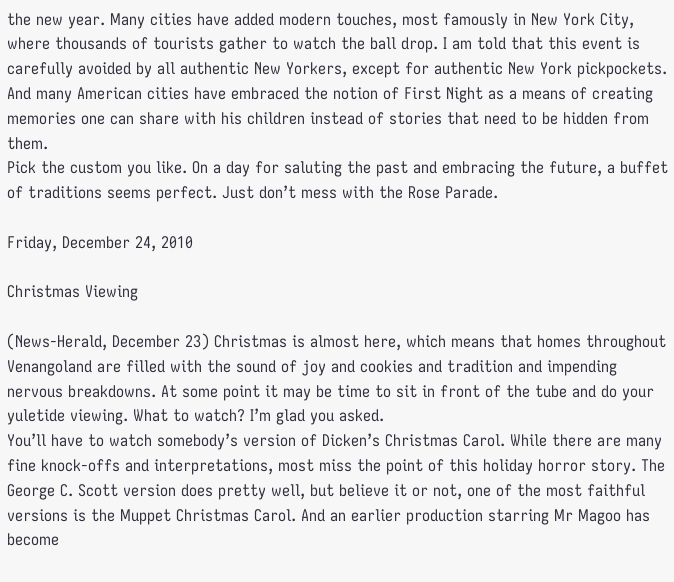the new year. Many cities have added modern touches, most famously in New York City, where thousands of tourists gather to watch the ball drop. I am told that this event is carefully avoided by all authentic New Yorkers, except for authentic New York pickpockets. And many American cities have embraced the notion of First Night as a means of creating memories one can share with his children instead of stories that need to be hidden from them.
Pick the custom you like. On a day for saluting the past and embracing the future, a buffet of traditions seems perfect. Just don’t mess with the Rose Parade.

Friday, December 24, 2010

Christmas Viewing

(News-Herald, December 23) Christmas is almost here, which means that homes throughout Venangoland are filled with the sound of joy and cookies and tradition and impending nervous breakdowns. At some point it may be time to sit in front of the tube and do your yuletide viewing. What to watch? I’m glad you asked.
You’ll have to watch somebody’s version of Dicken’s Christmas Carol. While there are many fine knock-offs and interpretations, most miss the point of this holiday horror story. The George C. Scott version does pretty well, but believe it or not, one of the most faithful versions is the Muppet Christmas Carol. And an earlier production starring Mr Magoo has become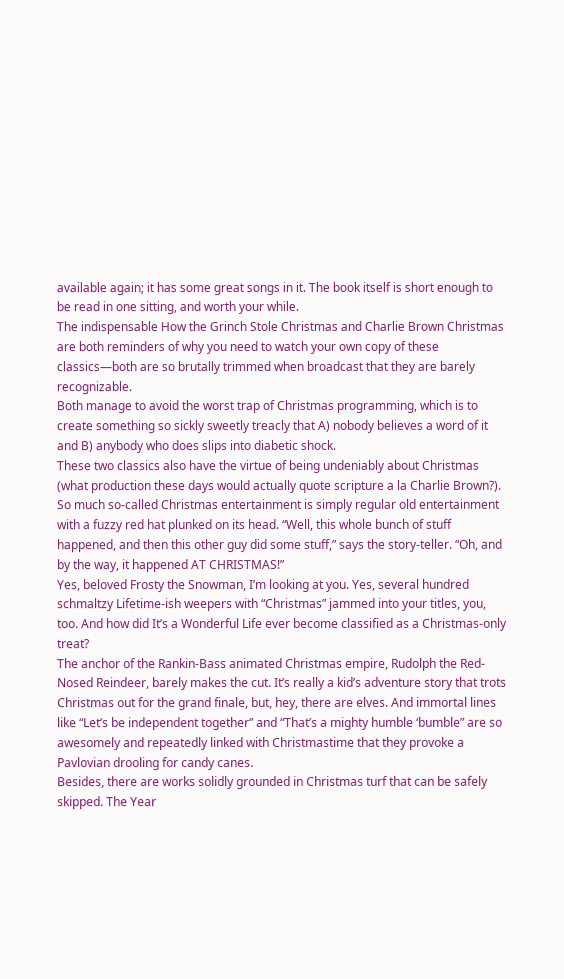available again; it has some great songs in it. The book itself is short enough to be read in one sitting, and worth your while.
The indispensable How the Grinch Stole Christmas and Charlie Brown Christmas are both reminders of why you need to watch your own copy of these classics—both are so brutally trimmed when broadcast that they are barely recognizable.
Both manage to avoid the worst trap of Christmas programming, which is to create something so sickly sweetly treacly that A) nobody believes a word of it and B) anybody who does slips into diabetic shock.
These two classics also have the virtue of being undeniably about Christmas (what production these days would actually quote scripture a la Charlie Brown?). So much so-called Christmas entertainment is simply regular old entertainment with a fuzzy red hat plunked on its head. “Well, this whole bunch of stuff happened, and then this other guy did some stuff,” says the story-teller. “Oh, and by the way, it happened AT CHRISTMAS!”
Yes, beloved Frosty the Snowman, I’m looking at you. Yes, several hundred schmaltzy Lifetime-ish weepers with “Christmas” jammed into your titles, you, too. And how did It’s a Wonderful Life ever become classified as a Christmas-only treat?
The anchor of the Rankin-Bass animated Christmas empire, Rudolph the Red-Nosed Reindeer, barely makes the cut. It’s really a kid’s adventure story that trots Christmas out for the grand finale, but, hey, there are elves. And immortal lines like “Let’s be independent together” and “That’s a mighty humble ‘bumble” are so awesomely and repeatedly linked with Christmastime that they provoke a Pavlovian drooling for candy canes.
Besides, there are works solidly grounded in Christmas turf that can be safely skipped. The Year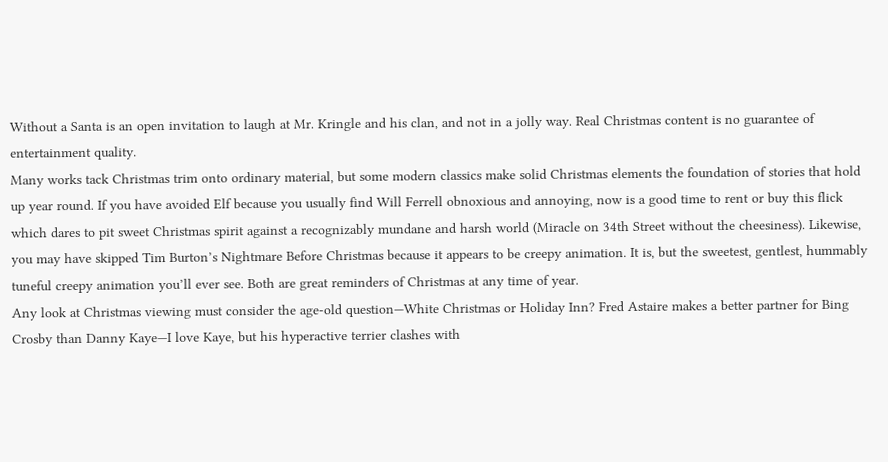Without a Santa is an open invitation to laugh at Mr. Kringle and his clan, and not in a jolly way. Real Christmas content is no guarantee of entertainment quality.
Many works tack Christmas trim onto ordinary material, but some modern classics make solid Christmas elements the foundation of stories that hold up year round. If you have avoided Elf because you usually find Will Ferrell obnoxious and annoying, now is a good time to rent or buy this flick which dares to pit sweet Christmas spirit against a recognizably mundane and harsh world (Miracle on 34th Street without the cheesiness). Likewise, you may have skipped Tim Burton’s Nightmare Before Christmas because it appears to be creepy animation. It is, but the sweetest, gentlest, hummably tuneful creepy animation you’ll ever see. Both are great reminders of Christmas at any time of year.
Any look at Christmas viewing must consider the age-old question—White Christmas or Holiday Inn? Fred Astaire makes a better partner for Bing Crosby than Danny Kaye—I love Kaye, but his hyperactive terrier clashes with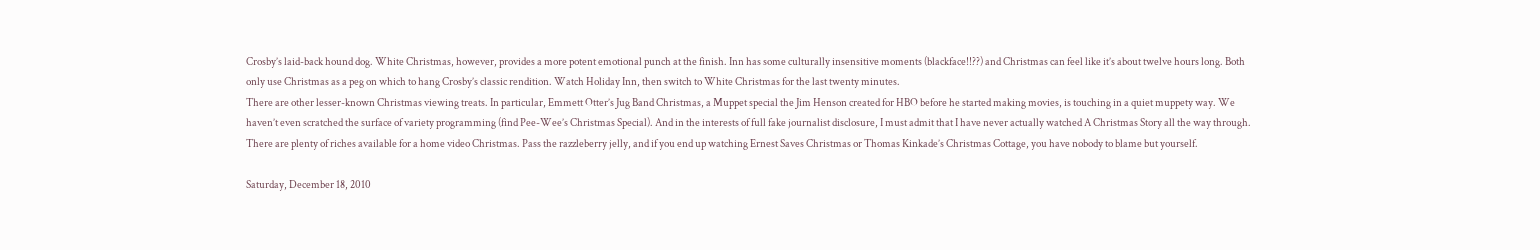Crosby’s laid-back hound dog. White Christmas, however, provides a more potent emotional punch at the finish. Inn has some culturally insensitive moments (blackface!!??) and Christmas can feel like it’s about twelve hours long. Both only use Christmas as a peg on which to hang Crosby’s classic rendition. Watch Holiday Inn, then switch to White Christmas for the last twenty minutes.
There are other lesser-known Christmas viewing treats. In particular, Emmett Otter’s Jug Band Christmas, a Muppet special the Jim Henson created for HBO before he started making movies, is touching in a quiet muppety way. We haven’t even scratched the surface of variety programming (find Pee-Wee’s Christmas Special). And in the interests of full fake journalist disclosure, I must admit that I have never actually watched A Christmas Story all the way through.
There are plenty of riches available for a home video Christmas. Pass the razzleberry jelly, and if you end up watching Ernest Saves Christmas or Thomas Kinkade’s Christmas Cottage, you have nobody to blame but yourself.

Saturday, December 18, 2010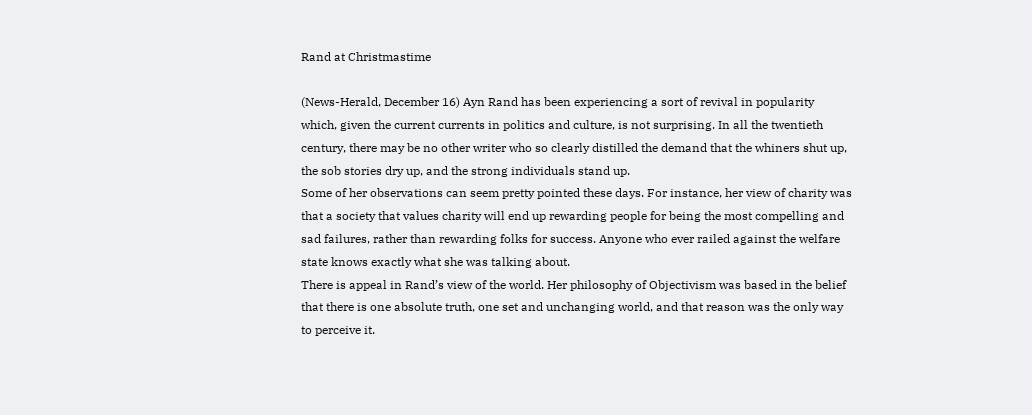Rand at Christmastime

(News-Herald, December 16) Ayn Rand has been experiencing a sort of revival in popularity which, given the current currents in politics and culture, is not surprising. In all the twentieth century, there may be no other writer who so clearly distilled the demand that the whiners shut up, the sob stories dry up, and the strong individuals stand up.
Some of her observations can seem pretty pointed these days. For instance, her view of charity was that a society that values charity will end up rewarding people for being the most compelling and sad failures, rather than rewarding folks for success. Anyone who ever railed against the welfare state knows exactly what she was talking about.
There is appeal in Rand’s view of the world. Her philosophy of Objectivism was based in the belief that there is one absolute truth, one set and unchanging world, and that reason was the only way to perceive it.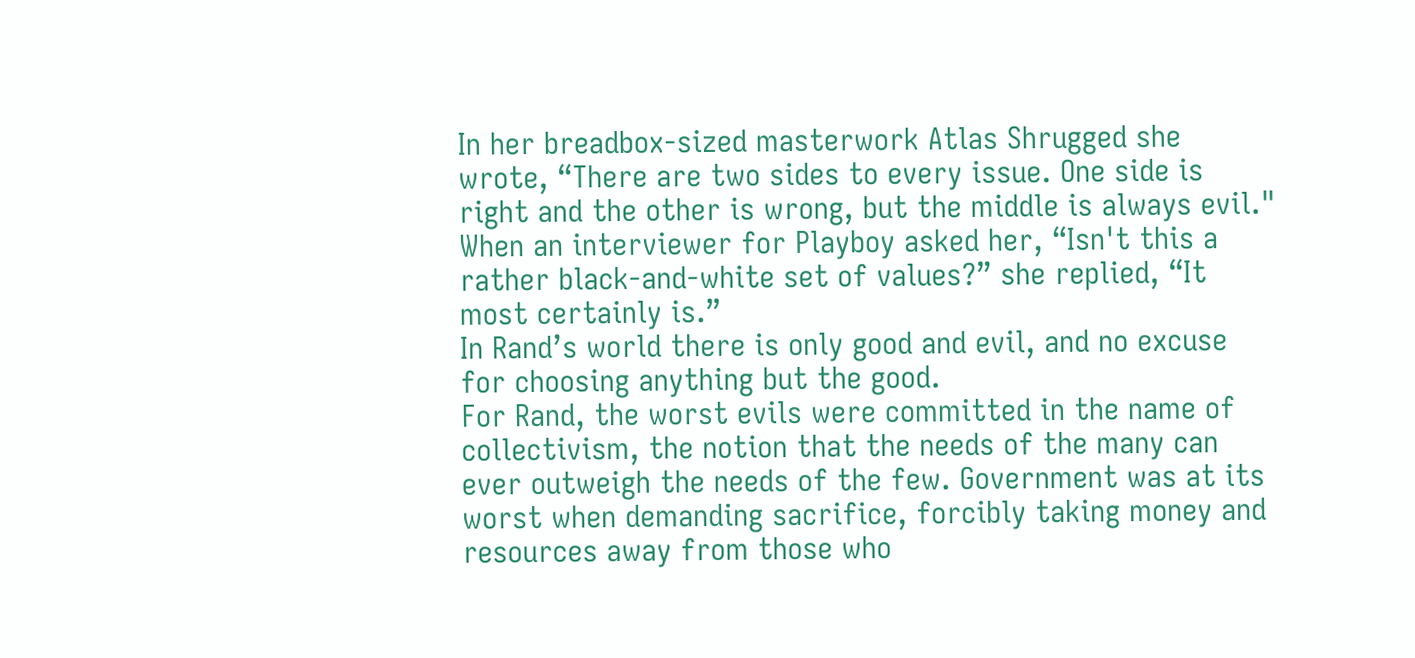In her breadbox-sized masterwork Atlas Shrugged she wrote, “There are two sides to every issue. One side is right and the other is wrong, but the middle is always evil." When an interviewer for Playboy asked her, “Isn't this a rather black-and-white set of values?” she replied, “It most certainly is.”
In Rand’s world there is only good and evil, and no excuse for choosing anything but the good.
For Rand, the worst evils were committed in the name of collectivism, the notion that the needs of the many can ever outweigh the needs of the few. Government was at its worst when demanding sacrifice, forcibly taking money and resources away from those who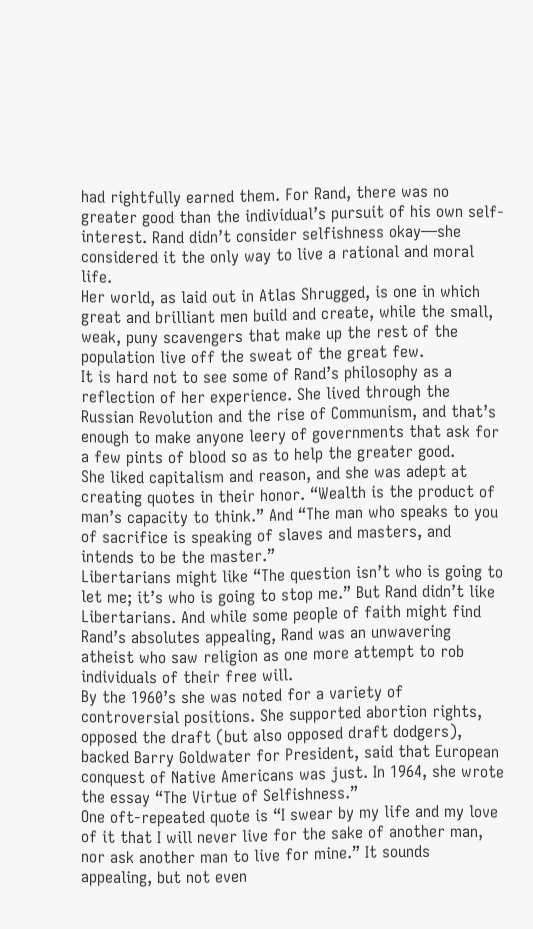had rightfully earned them. For Rand, there was no greater good than the individual’s pursuit of his own self-interest. Rand didn’t consider selfishness okay—she considered it the only way to live a rational and moral life.
Her world, as laid out in Atlas Shrugged, is one in which great and brilliant men build and create, while the small, weak, puny scavengers that make up the rest of the population live off the sweat of the great few.
It is hard not to see some of Rand’s philosophy as a reflection of her experience. She lived through the Russian Revolution and the rise of Communism, and that’s enough to make anyone leery of governments that ask for a few pints of blood so as to help the greater good.
She liked capitalism and reason, and she was adept at creating quotes in their honor. “Wealth is the product of man’s capacity to think.” And “The man who speaks to you of sacrifice is speaking of slaves and masters, and intends to be the master.”
Libertarians might like “The question isn’t who is going to let me; it’s who is going to stop me.” But Rand didn’t like Libertarians. And while some people of faith might find Rand’s absolutes appealing, Rand was an unwavering atheist who saw religion as one more attempt to rob individuals of their free will.
By the 1960’s she was noted for a variety of controversial positions. She supported abortion rights, opposed the draft (but also opposed draft dodgers), backed Barry Goldwater for President, said that European conquest of Native Americans was just. In 1964, she wrote the essay “The Virtue of Selfishness.”
One oft-repeated quote is “I swear by my life and my love of it that I will never live for the sake of another man, nor ask another man to live for mine.” It sounds appealing, but not even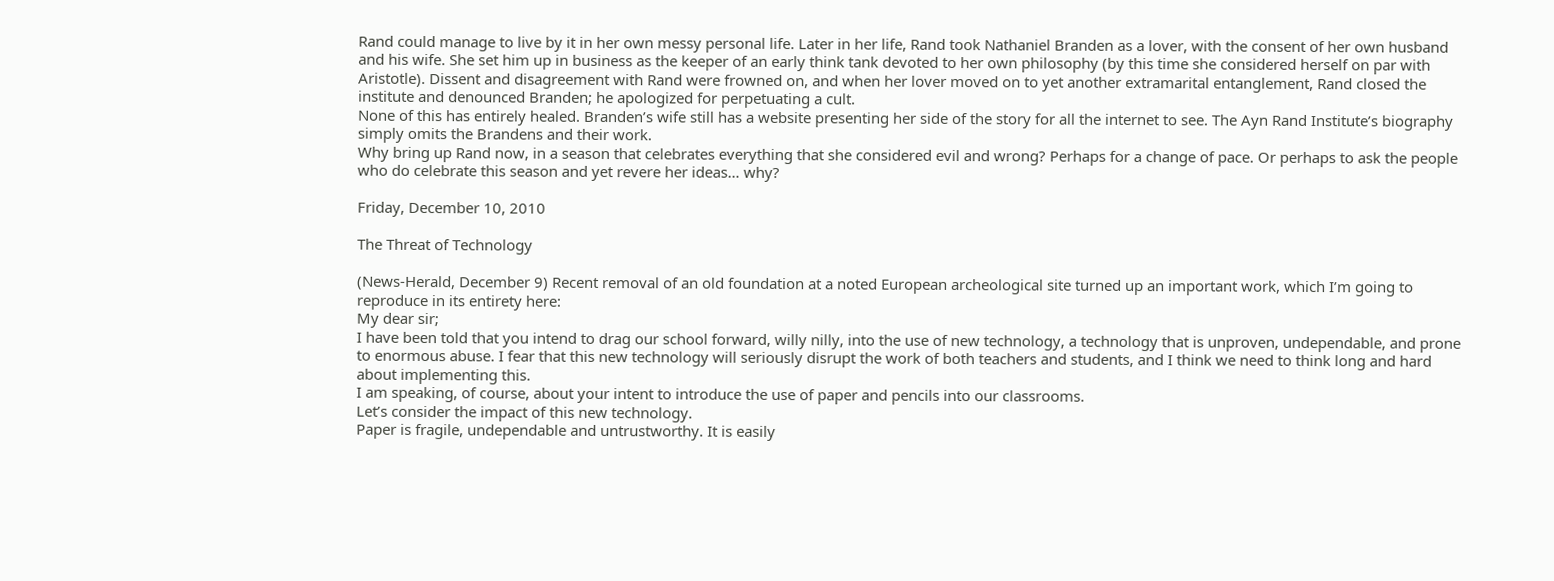Rand could manage to live by it in her own messy personal life. Later in her life, Rand took Nathaniel Branden as a lover, with the consent of her own husband and his wife. She set him up in business as the keeper of an early think tank devoted to her own philosophy (by this time she considered herself on par with Aristotle). Dissent and disagreement with Rand were frowned on, and when her lover moved on to yet another extramarital entanglement, Rand closed the institute and denounced Branden; he apologized for perpetuating a cult.
None of this has entirely healed. Branden’s wife still has a website presenting her side of the story for all the internet to see. The Ayn Rand Institute’s biography simply omits the Brandens and their work.
Why bring up Rand now, in a season that celebrates everything that she considered evil and wrong? Perhaps for a change of pace. Or perhaps to ask the people who do celebrate this season and yet revere her ideas… why?

Friday, December 10, 2010

The Threat of Technology

(News-Herald, December 9) Recent removal of an old foundation at a noted European archeological site turned up an important work, which I’m going to reproduce in its entirety here:
My dear sir;
I have been told that you intend to drag our school forward, willy nilly, into the use of new technology, a technology that is unproven, undependable, and prone to enormous abuse. I fear that this new technology will seriously disrupt the work of both teachers and students, and I think we need to think long and hard about implementing this.
I am speaking, of course, about your intent to introduce the use of paper and pencils into our classrooms.
Let’s consider the impact of this new technology.
Paper is fragile, undependable and untrustworthy. It is easily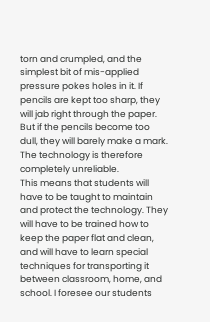torn and crumpled, and the simplest bit of mis-applied pressure pokes holes in it. If pencils are kept too sharp, they will jab right through the paper. But if the pencils become too dull, they will barely make a mark. The technology is therefore completely unreliable.
This means that students will have to be taught to maintain and protect the technology. They will have to be trained how to keep the paper flat and clean, and will have to learn special techniques for transporting it between classroom, home, and school. I foresee our students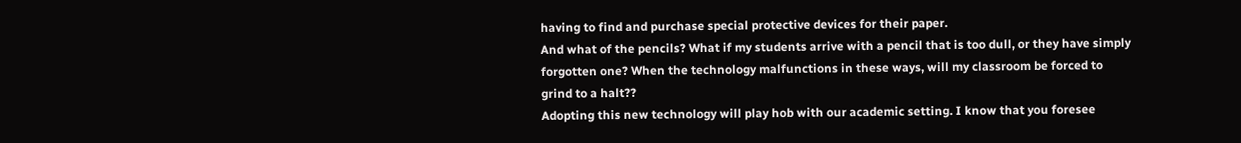having to find and purchase special protective devices for their paper.
And what of the pencils? What if my students arrive with a pencil that is too dull, or they have simply forgotten one? When the technology malfunctions in these ways, will my classroom be forced to grind to a halt??
Adopting this new technology will play hob with our academic setting. I know that you foresee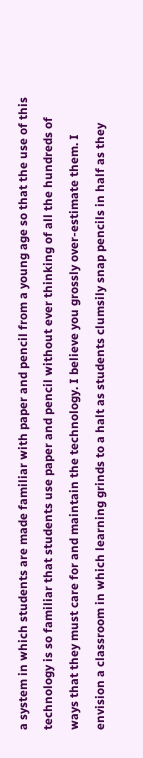a system in which students are made familiar with paper and pencil from a young age so that the use of this technology is so familiar that students use paper and pencil without ever thinking of all the hundreds of ways that they must care for and maintain the technology. I believe you grossly over-estimate them. I envision a classroom in which learning grinds to a halt as students clumsily snap pencils in half as they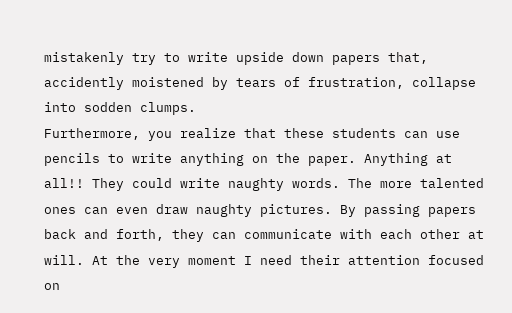mistakenly try to write upside down papers that, accidently moistened by tears of frustration, collapse into sodden clumps.
Furthermore, you realize that these students can use pencils to write anything on the paper. Anything at all!! They could write naughty words. The more talented ones can even draw naughty pictures. By passing papers back and forth, they can communicate with each other at will. At the very moment I need their attention focused on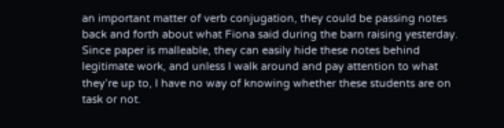an important matter of verb conjugation, they could be passing notes back and forth about what Fiona said during the barn raising yesterday.
Since paper is malleable, they can easily hide these notes behind legitimate work, and unless I walk around and pay attention to what they’re up to, I have no way of knowing whether these students are on task or not.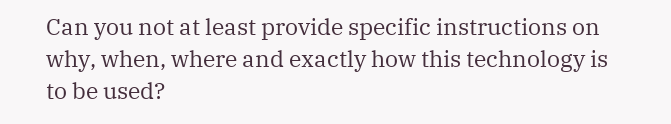Can you not at least provide specific instructions on why, when, where and exactly how this technology is to be used?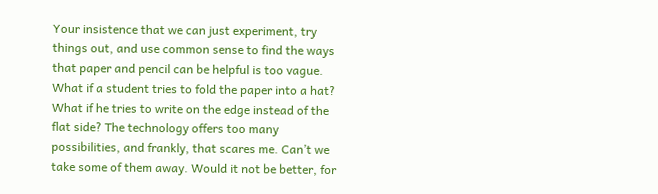Your insistence that we can just experiment, try things out, and use common sense to find the ways that paper and pencil can be helpful is too vague. What if a student tries to fold the paper into a hat? What if he tries to write on the edge instead of the flat side? The technology offers too many possibilities, and frankly, that scares me. Can’t we take some of them away. Would it not be better, for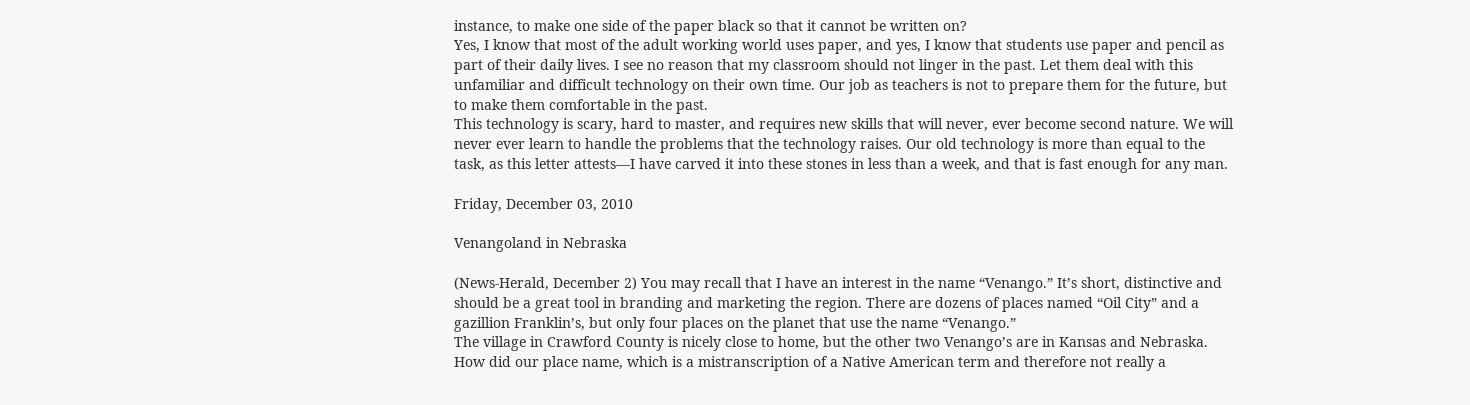instance, to make one side of the paper black so that it cannot be written on?
Yes, I know that most of the adult working world uses paper, and yes, I know that students use paper and pencil as part of their daily lives. I see no reason that my classroom should not linger in the past. Let them deal with this unfamiliar and difficult technology on their own time. Our job as teachers is not to prepare them for the future, but to make them comfortable in the past.
This technology is scary, hard to master, and requires new skills that will never, ever become second nature. We will never ever learn to handle the problems that the technology raises. Our old technology is more than equal to the task, as this letter attests—I have carved it into these stones in less than a week, and that is fast enough for any man.

Friday, December 03, 2010

Venangoland in Nebraska

(News-Herald, December 2) You may recall that I have an interest in the name “Venango.” It’s short, distinctive and should be a great tool in branding and marketing the region. There are dozens of places named “Oil City” and a gazillion Franklin’s, but only four places on the planet that use the name “Venango.”
The village in Crawford County is nicely close to home, but the other two Venango’s are in Kansas and Nebraska. How did our place name, which is a mistranscription of a Native American term and therefore not really a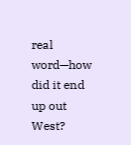real word—how did it end up out West?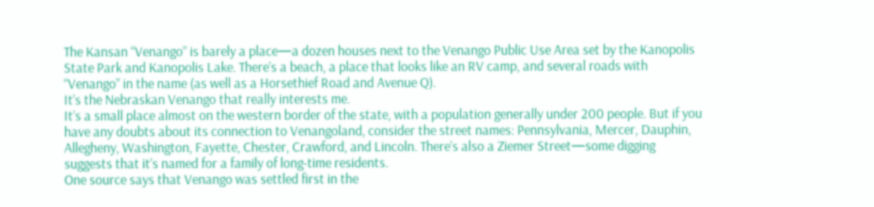The Kansan “Venango” is barely a place—a dozen houses next to the Venango Public Use Area set by the Kanopolis State Park and Kanopolis Lake. There’s a beach, a place that looks like an RV camp, and several roads with “Venango” in the name (as well as a Horsethief Road and Avenue Q).
It’s the Nebraskan Venango that really interests me.
It’s a small place almost on the western border of the state, with a population generally under 200 people. But if you have any doubts about its connection to Venangoland, consider the street names: Pennsylvania, Mercer, Dauphin, Allegheny, Washington, Fayette, Chester, Crawford, and Lincoln. There’s also a Ziemer Street—some digging suggests that it’s named for a family of long-time residents.
One source says that Venango was settled first in the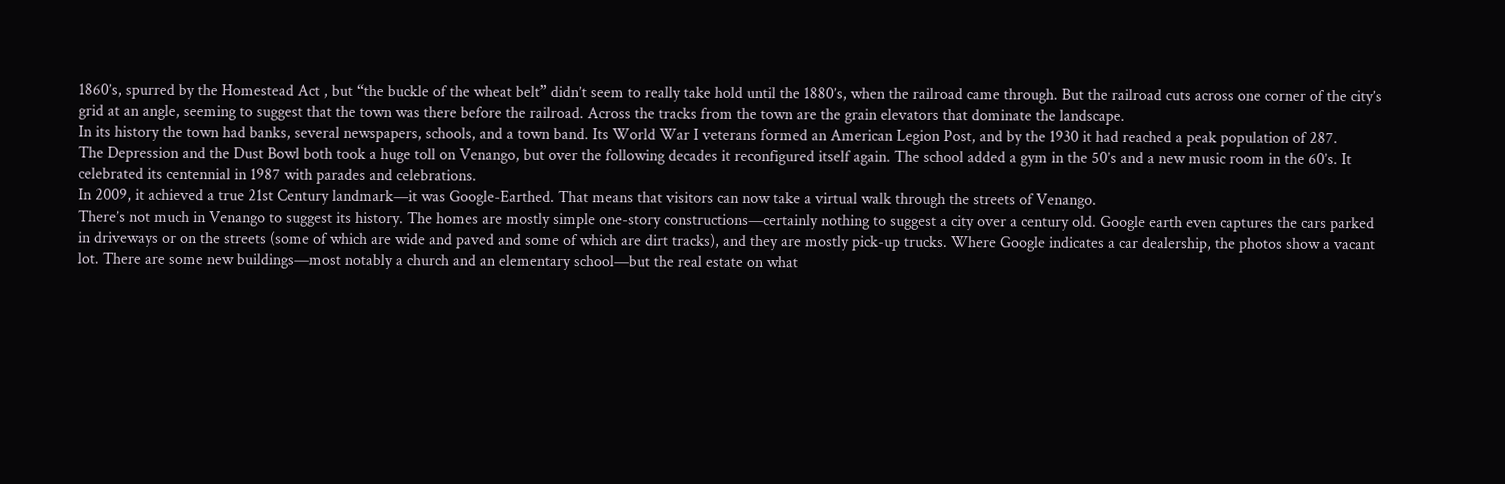1860’s, spurred by the Homestead Act , but “the buckle of the wheat belt” didn’t seem to really take hold until the 1880’s, when the railroad came through. But the railroad cuts across one corner of the city’s grid at an angle, seeming to suggest that the town was there before the railroad. Across the tracks from the town are the grain elevators that dominate the landscape.
In its history the town had banks, several newspapers, schools, and a town band. Its World War I veterans formed an American Legion Post, and by the 1930 it had reached a peak population of 287.
The Depression and the Dust Bowl both took a huge toll on Venango, but over the following decades it reconfigured itself again. The school added a gym in the 50’s and a new music room in the 60’s. It celebrated its centennial in 1987 with parades and celebrations.
In 2009, it achieved a true 21st Century landmark—it was Google-Earthed. That means that visitors can now take a virtual walk through the streets of Venango.
There’s not much in Venango to suggest its history. The homes are mostly simple one-story constructions—certainly nothing to suggest a city over a century old. Google earth even captures the cars parked in driveways or on the streets (some of which are wide and paved and some of which are dirt tracks), and they are mostly pick-up trucks. Where Google indicates a car dealership, the photos show a vacant lot. There are some new buildings—most notably a church and an elementary school—but the real estate on what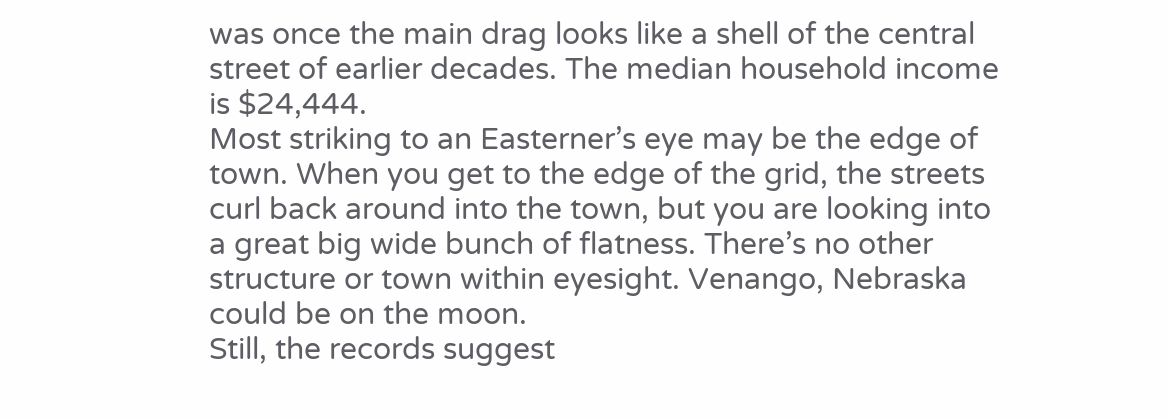was once the main drag looks like a shell of the central street of earlier decades. The median household income is $24,444.
Most striking to an Easterner’s eye may be the edge of town. When you get to the edge of the grid, the streets curl back around into the town, but you are looking into a great big wide bunch of flatness. There’s no other structure or town within eyesight. Venango, Nebraska could be on the moon.
Still, the records suggest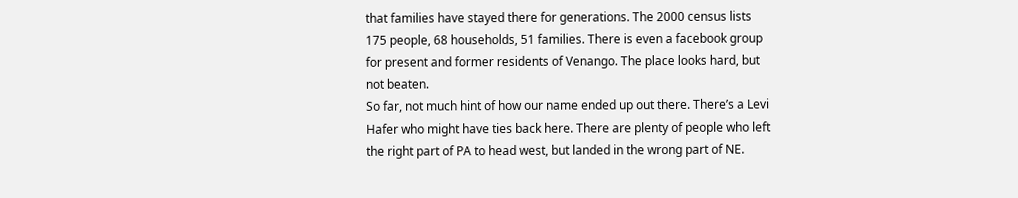that families have stayed there for generations. The 2000 census lists 175 people, 68 households, 51 families. There is even a facebook group for present and former residents of Venango. The place looks hard, but not beaten.
So far, not much hint of how our name ended up out there. There’s a Levi Hafer who might have ties back here. There are plenty of people who left the right part of PA to head west, but landed in the wrong part of NE.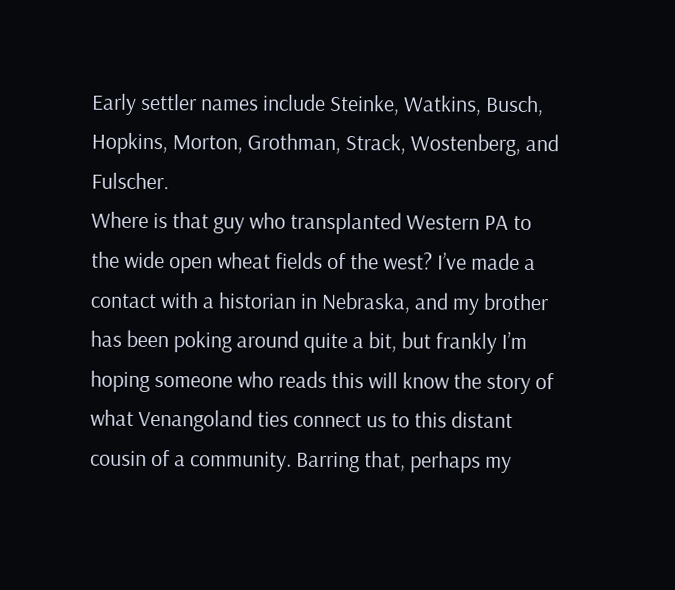Early settler names include Steinke, Watkins, Busch, Hopkins, Morton, Grothman, Strack, Wostenberg, and Fulscher.
Where is that guy who transplanted Western PA to the wide open wheat fields of the west? I’ve made a contact with a historian in Nebraska, and my brother has been poking around quite a bit, but frankly I’m hoping someone who reads this will know the story of what Venangoland ties connect us to this distant cousin of a community. Barring that, perhaps my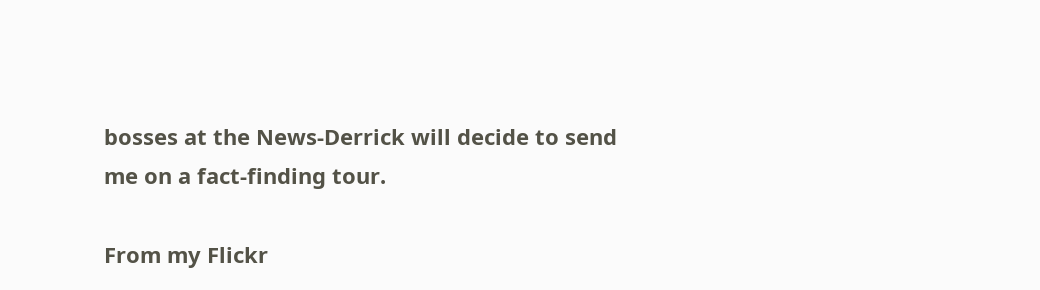bosses at the News-Derrick will decide to send me on a fact-finding tour.

From my Flickr